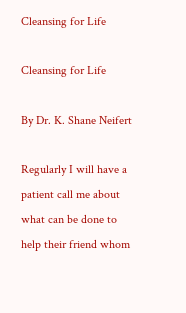Cleansing for Life

Cleansing for Life

By Dr. K. Shane Neifert

Regularly I will have a patient call me about what can be done to help their friend whom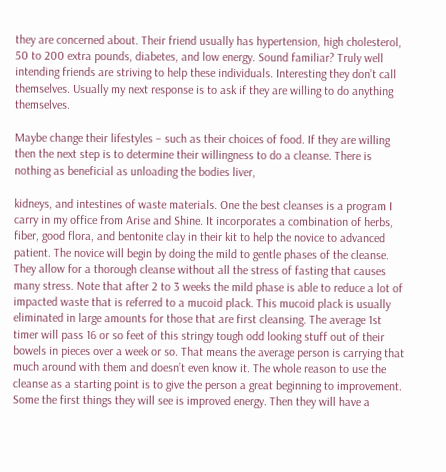they are concerned about. Their friend usually has hypertension, high cholesterol, 50 to 200 extra pounds, diabetes, and low energy. Sound familiar? Truly well intending friends are striving to help these individuals. Interesting they don’t call themselves. Usually my next response is to ask if they are willing to do anything themselves.

Maybe change their lifestyles – such as their choices of food. If they are willing then the next step is to determine their willingness to do a cleanse. There is nothing as beneficial as unloading the bodies liver,

kidneys, and intestines of waste materials. One the best cleanses is a program I carry in my office from Arise and Shine. It incorporates a combination of herbs, fiber, good flora, and bentonite clay in their kit to help the novice to advanced patient. The novice will begin by doing the mild to gentle phases of the cleanse. They allow for a thorough cleanse without all the stress of fasting that causes many stress. Note that after 2 to 3 weeks the mild phase is able to reduce a lot of impacted waste that is referred to a mucoid plack. This mucoid plack is usually eliminated in large amounts for those that are first cleansing. The average 1st timer will pass 16 or so feet of this stringy tough odd looking stuff out of their bowels in pieces over a week or so. That means the average person is carrying that much around with them and doesn’t even know it. The whole reason to use the cleanse as a starting point is to give the person a great beginning to improvement. Some the first things they will see is improved energy. Then they will have a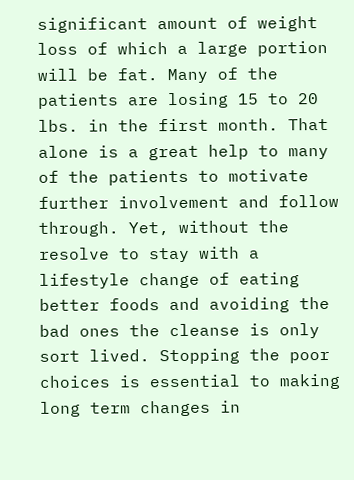significant amount of weight loss of which a large portion will be fat. Many of the patients are losing 15 to 20 lbs. in the first month. That alone is a great help to many of the patients to motivate further involvement and follow through. Yet, without the resolve to stay with a lifestyle change of eating better foods and avoiding the bad ones the cleanse is only sort lived. Stopping the poor choices is essential to making long term changes in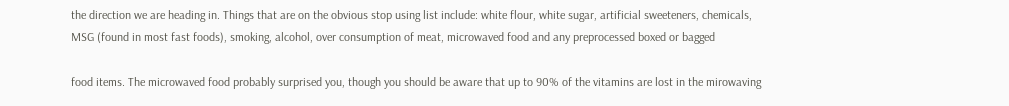the direction we are heading in. Things that are on the obvious stop using list include: white flour, white sugar, artificial sweeteners, chemicals, MSG (found in most fast foods), smoking, alcohol, over consumption of meat, microwaved food and any preprocessed boxed or bagged

food items. The microwaved food probably surprised you, though you should be aware that up to 90% of the vitamins are lost in the mirowaving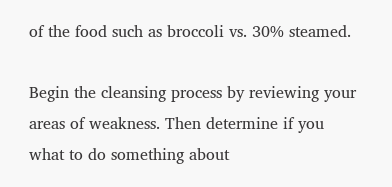of the food such as broccoli vs. 30% steamed.

Begin the cleansing process by reviewing your areas of weakness. Then determine if you what to do something about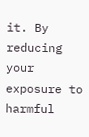it. By reducing your exposure to harmful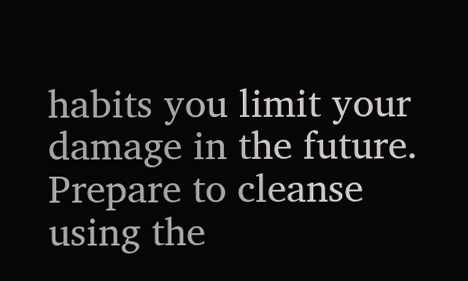habits you limit your damage in the future. Prepare to cleanse using the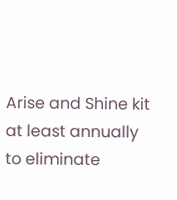Arise and Shine kit at least annually to eliminate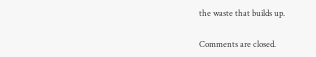the waste that builds up.

Comments are closed.